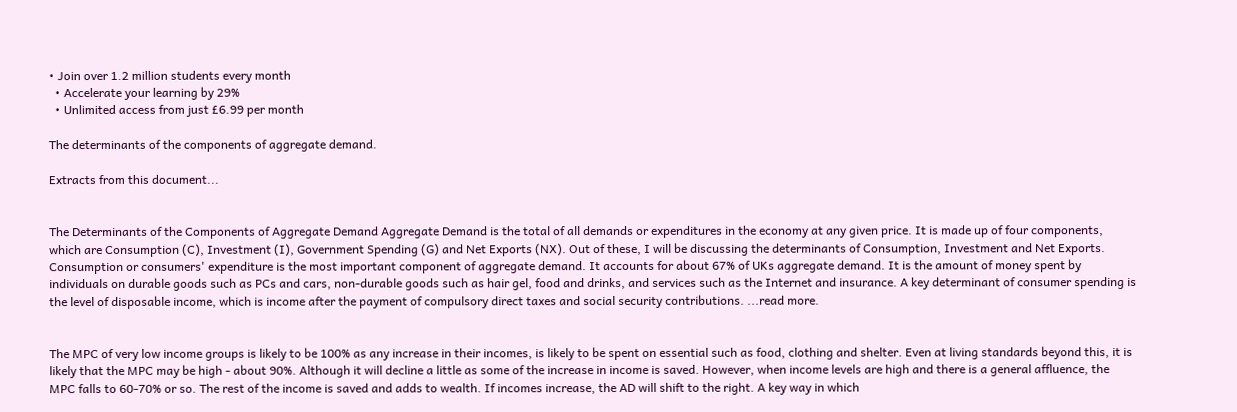• Join over 1.2 million students every month
  • Accelerate your learning by 29%
  • Unlimited access from just £6.99 per month

The determinants of the components of aggregate demand.

Extracts from this document...


The Determinants of the Components of Aggregate Demand Aggregate Demand is the total of all demands or expenditures in the economy at any given price. It is made up of four components, which are Consumption (C), Investment (I), Government Spending (G) and Net Exports (NX). Out of these, I will be discussing the determinants of Consumption, Investment and Net Exports. Consumption or consumers' expenditure is the most important component of aggregate demand. It accounts for about 67% of UKs aggregate demand. It is the amount of money spent by individuals on durable goods such as PCs and cars, non-durable goods such as hair gel, food and drinks, and services such as the Internet and insurance. A key determinant of consumer spending is the level of disposable income, which is income after the payment of compulsory direct taxes and social security contributions. ...read more.


The MPC of very low income groups is likely to be 100% as any increase in their incomes, is likely to be spent on essential such as food, clothing and shelter. Even at living standards beyond this, it is likely that the MPC may be high - about 90%. Although it will decline a little as some of the increase in income is saved. However, when income levels are high and there is a general affluence, the MPC falls to 60-70% or so. The rest of the income is saved and adds to wealth. If incomes increase, the AD will shift to the right. A key way in which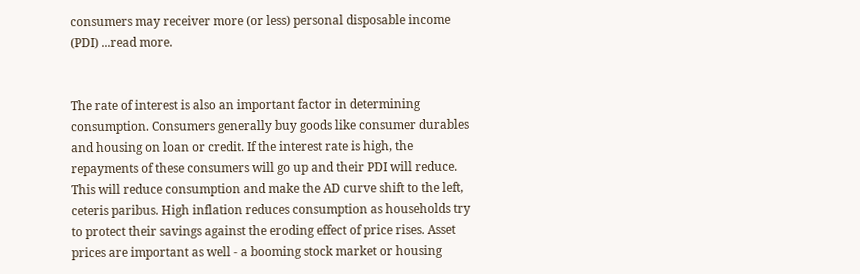consumers may receiver more (or less) personal disposable income (PDI) ...read more.


The rate of interest is also an important factor in determining consumption. Consumers generally buy goods like consumer durables and housing on loan or credit. If the interest rate is high, the repayments of these consumers will go up and their PDI will reduce. This will reduce consumption and make the AD curve shift to the left, ceteris paribus. High inflation reduces consumption as households try to protect their savings against the eroding effect of price rises. Asset prices are important as well - a booming stock market or housing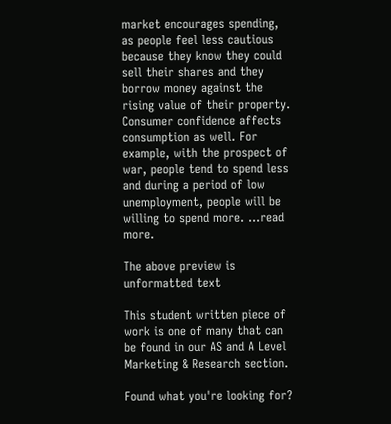market encourages spending, as people feel less cautious because they know they could sell their shares and they borrow money against the rising value of their property. Consumer confidence affects consumption as well. For example, with the prospect of war, people tend to spend less and during a period of low unemployment, people will be willing to spend more. ...read more.

The above preview is unformatted text

This student written piece of work is one of many that can be found in our AS and A Level Marketing & Research section.

Found what you're looking for?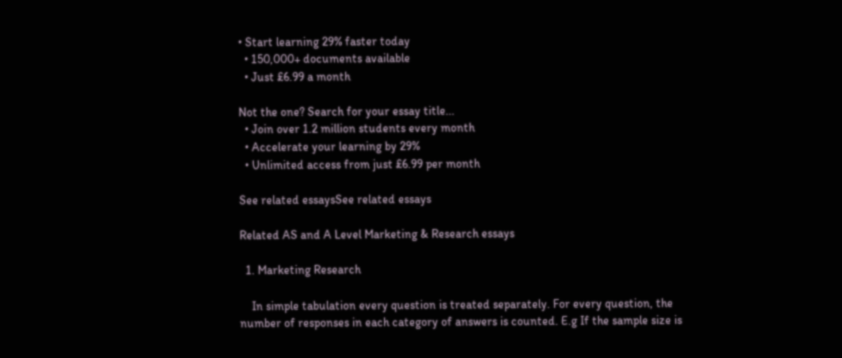• Start learning 29% faster today
  • 150,000+ documents available
  • Just £6.99 a month

Not the one? Search for your essay title...
  • Join over 1.2 million students every month
  • Accelerate your learning by 29%
  • Unlimited access from just £6.99 per month

See related essaysSee related essays

Related AS and A Level Marketing & Research essays

  1. Marketing Research

    In simple tabulation every question is treated separately. For every question, the number of responses in each category of answers is counted. E.g If the sample size is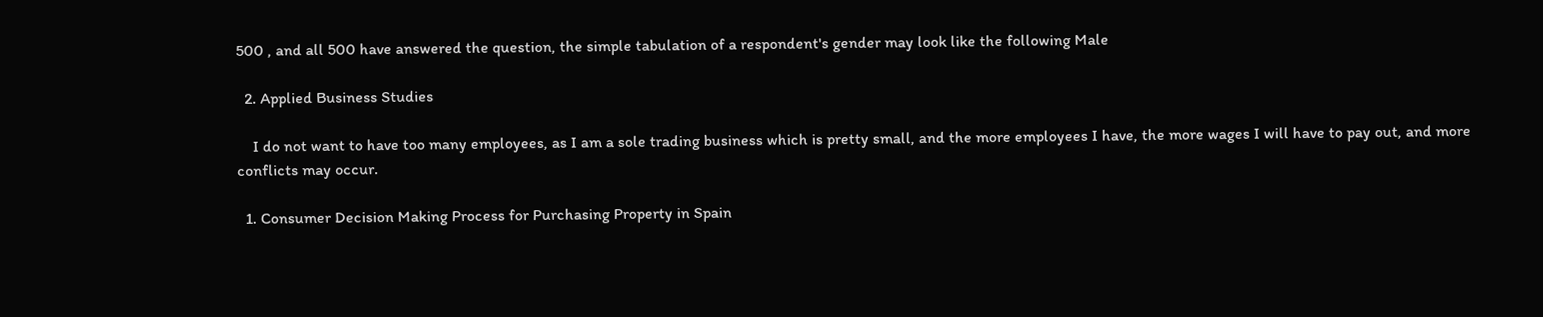500 , and all 500 have answered the question, the simple tabulation of a respondent's gender may look like the following Male

  2. Applied Business Studies

    I do not want to have too many employees, as I am a sole trading business which is pretty small, and the more employees I have, the more wages I will have to pay out, and more conflicts may occur.

  1. Consumer Decision Making Process for Purchasing Property in Spain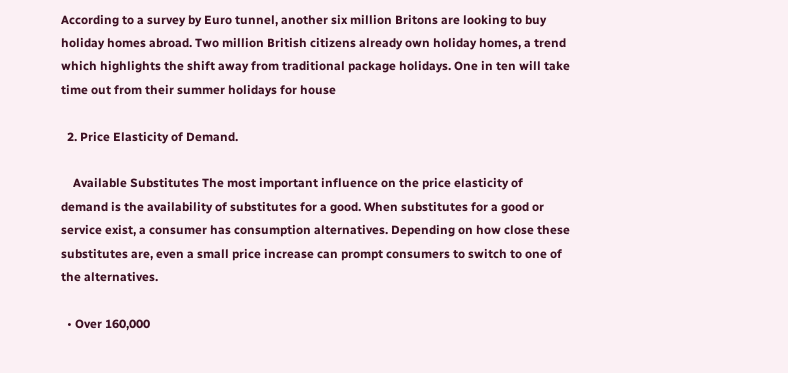According to a survey by Euro tunnel, another six million Britons are looking to buy holiday homes abroad. Two million British citizens already own holiday homes, a trend which highlights the shift away from traditional package holidays. One in ten will take time out from their summer holidays for house

  2. Price Elasticity of Demand.

    Available Substitutes The most important influence on the price elasticity of demand is the availability of substitutes for a good. When substitutes for a good or service exist, a consumer has consumption alternatives. Depending on how close these substitutes are, even a small price increase can prompt consumers to switch to one of the alternatives.

  • Over 160,000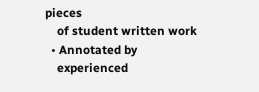pieces
    of student written work
  • Annotated by
    experienced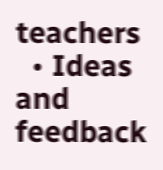teachers
  • Ideas and feedback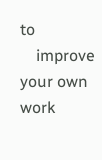to
    improve your own work